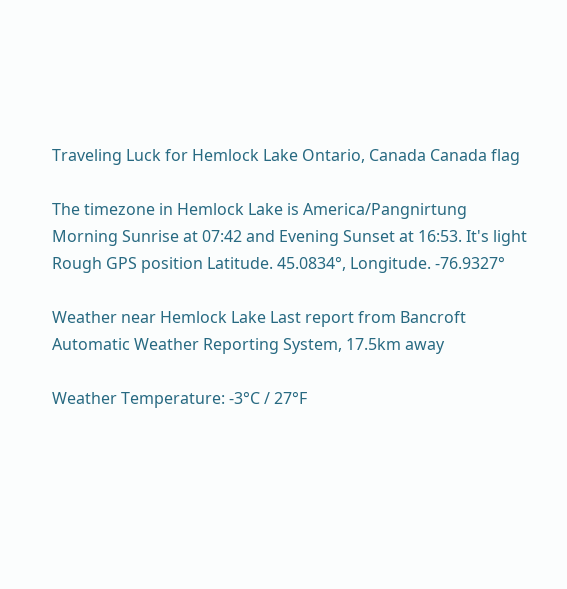Traveling Luck for Hemlock Lake Ontario, Canada Canada flag

The timezone in Hemlock Lake is America/Pangnirtung
Morning Sunrise at 07:42 and Evening Sunset at 16:53. It's light
Rough GPS position Latitude. 45.0834°, Longitude. -76.9327°

Weather near Hemlock Lake Last report from Bancroft Automatic Weather Reporting System, 17.5km away

Weather Temperature: -3°C / 27°F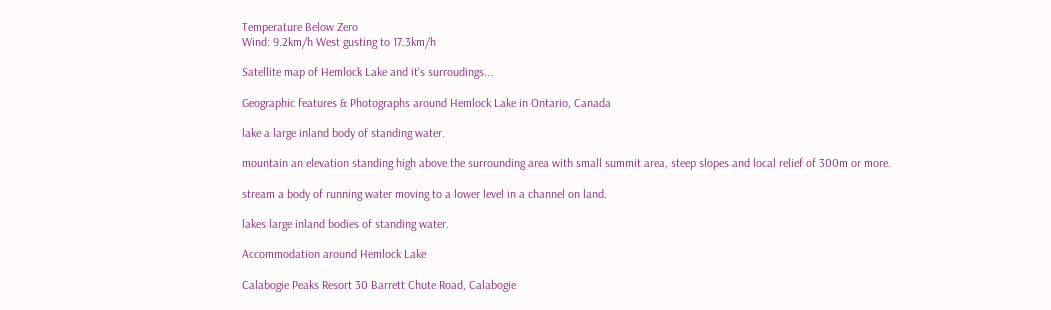Temperature Below Zero
Wind: 9.2km/h West gusting to 17.3km/h

Satellite map of Hemlock Lake and it's surroudings...

Geographic features & Photographs around Hemlock Lake in Ontario, Canada

lake a large inland body of standing water.

mountain an elevation standing high above the surrounding area with small summit area, steep slopes and local relief of 300m or more.

stream a body of running water moving to a lower level in a channel on land.

lakes large inland bodies of standing water.

Accommodation around Hemlock Lake

Calabogie Peaks Resort 30 Barrett Chute Road, Calabogie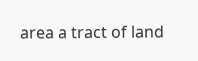area a tract of land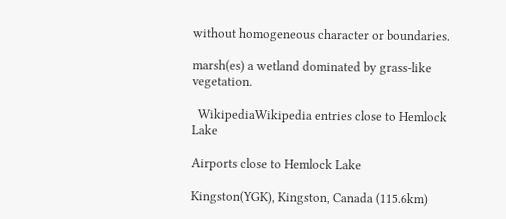without homogeneous character or boundaries.

marsh(es) a wetland dominated by grass-like vegetation.

  WikipediaWikipedia entries close to Hemlock Lake

Airports close to Hemlock Lake

Kingston(YGK), Kingston, Canada (115.6km)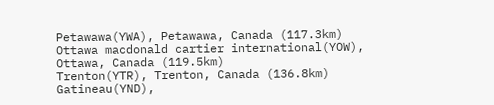Petawawa(YWA), Petawawa, Canada (117.3km)
Ottawa macdonald cartier international(YOW), Ottawa, Canada (119.5km)
Trenton(YTR), Trenton, Canada (136.8km)
Gatineau(YND),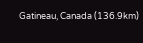Gatineau, Canada (136.9km)